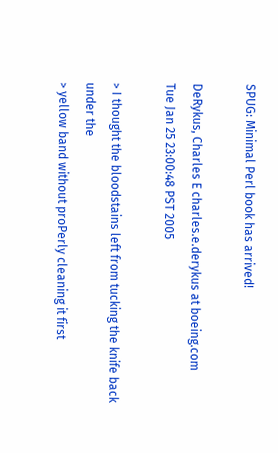SPUG: Minimal Perl book has arrived!

DeRykus, Charles E charles.e.derykus at boeing.com
Tue Jan 25 23:00:48 PST 2005

> I thought the bloodstains left from tucking the knife back under the
> yellow band without proPerly cleaning it first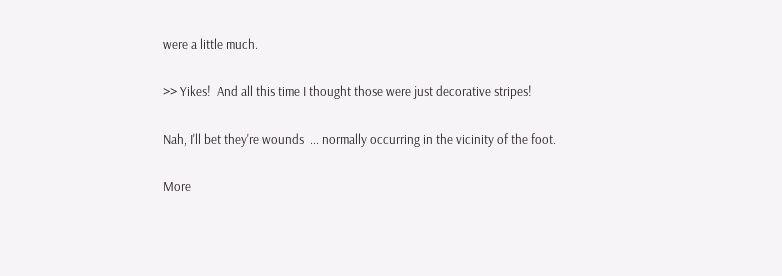were a little much.

>> Yikes!  And all this time I thought those were just decorative stripes!

Nah, I'll bet they're wounds  ... normally occurring in the vicinity of the foot.

More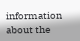information about the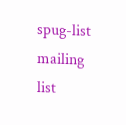spug-list mailing list